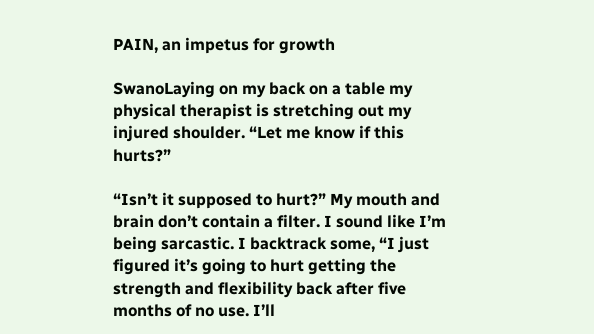PAIN, an impetus for growth

SwanoLaying on my back on a table my physical therapist is stretching out my injured shoulder. “Let me know if this hurts?”

“Isn’t it supposed to hurt?” My mouth and brain don’t contain a filter. I sound like I’m being sarcastic. I backtrack some, “I just figured it’s going to hurt getting the strength and flexibility back after five months of no use. I’ll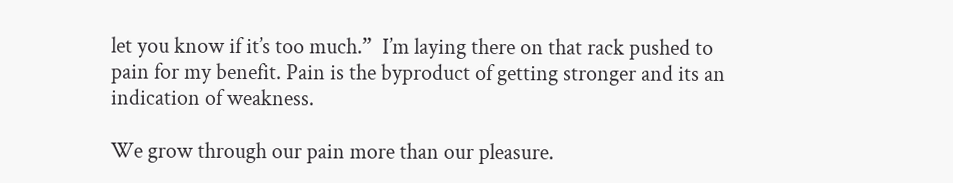let you know if it’s too much.”  I’m laying there on that rack pushed to pain for my benefit. Pain is the byproduct of getting stronger and its an indication of weakness.

We grow through our pain more than our pleasure.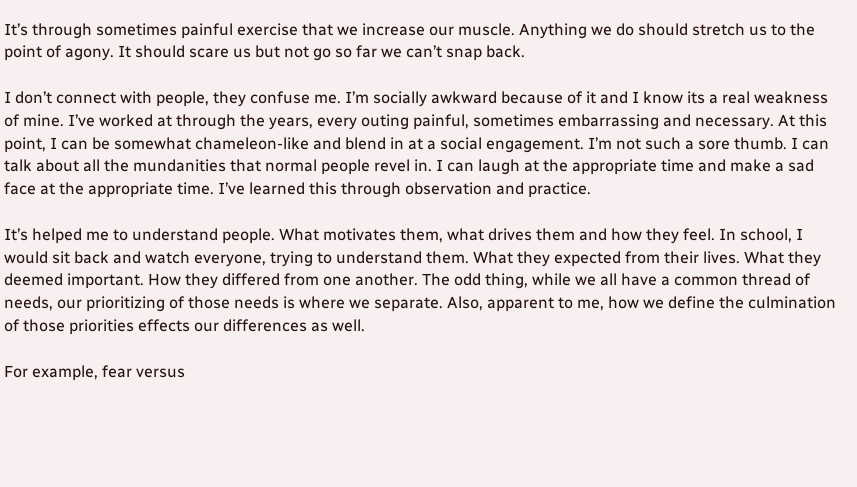It’s through sometimes painful exercise that we increase our muscle. Anything we do should stretch us to the point of agony. It should scare us but not go so far we can’t snap back.

I don’t connect with people, they confuse me. I’m socially awkward because of it and I know its a real weakness of mine. I’ve worked at through the years, every outing painful, sometimes embarrassing and necessary. At this point, I can be somewhat chameleon-like and blend in at a social engagement. I’m not such a sore thumb. I can talk about all the mundanities that normal people revel in. I can laugh at the appropriate time and make a sad face at the appropriate time. I’ve learned this through observation and practice.

It’s helped me to understand people. What motivates them, what drives them and how they feel. In school, I would sit back and watch everyone, trying to understand them. What they expected from their lives. What they deemed important. How they differed from one another. The odd thing, while we all have a common thread of needs, our prioritizing of those needs is where we separate. Also, apparent to me, how we define the culmination of those priorities effects our differences as well.

For example, fear versus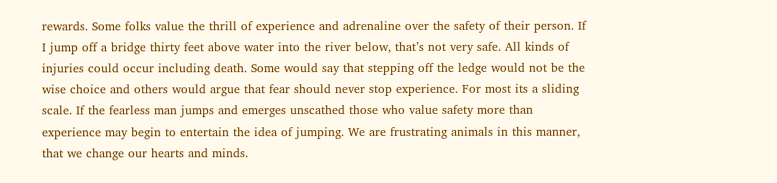rewards. Some folks value the thrill of experience and adrenaline over the safety of their person. If I jump off a bridge thirty feet above water into the river below, that’s not very safe. All kinds of injuries could occur including death. Some would say that stepping off the ledge would not be the wise choice and others would argue that fear should never stop experience. For most its a sliding scale. If the fearless man jumps and emerges unscathed those who value safety more than experience may begin to entertain the idea of jumping. We are frustrating animals in this manner, that we change our hearts and minds.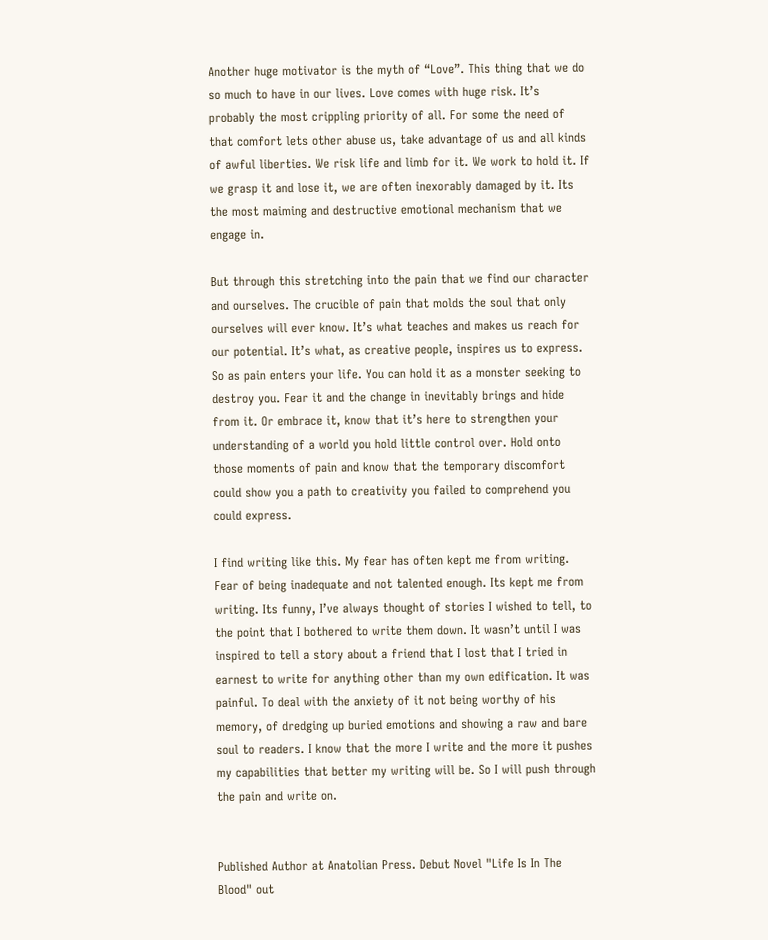Another huge motivator is the myth of “Love”. This thing that we do so much to have in our lives. Love comes with huge risk. It’s probably the most crippling priority of all. For some the need of that comfort lets other abuse us, take advantage of us and all kinds of awful liberties. We risk life and limb for it. We work to hold it. If we grasp it and lose it, we are often inexorably damaged by it. Its the most maiming and destructive emotional mechanism that we engage in.

But through this stretching into the pain that we find our character and ourselves. The crucible of pain that molds the soul that only ourselves will ever know. It’s what teaches and makes us reach for our potential. It’s what, as creative people, inspires us to express. So as pain enters your life. You can hold it as a monster seeking to destroy you. Fear it and the change in inevitably brings and hide from it. Or embrace it, know that it’s here to strengthen your understanding of a world you hold little control over. Hold onto those moments of pain and know that the temporary discomfort could show you a path to creativity you failed to comprehend you could express.

I find writing like this. My fear has often kept me from writing. Fear of being inadequate and not talented enough. Its kept me from writing. Its funny, I’ve always thought of stories I wished to tell, to the point that I bothered to write them down. It wasn’t until I was inspired to tell a story about a friend that I lost that I tried in earnest to write for anything other than my own edification. It was painful. To deal with the anxiety of it not being worthy of his memory, of dredging up buried emotions and showing a raw and bare soul to readers. I know that the more I write and the more it pushes my capabilities that better my writing will be. So I will push through the pain and write on.


Published Author at Anatolian Press. Debut Novel "Life Is In The Blood" out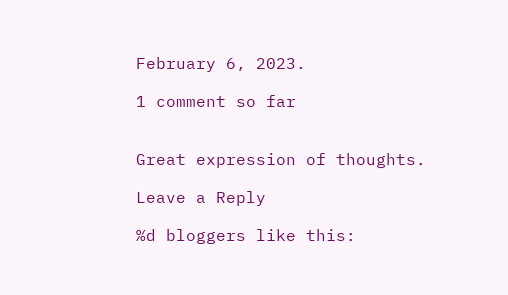February 6, 2023.

1 comment so far


Great expression of thoughts.

Leave a Reply

%d bloggers like this: